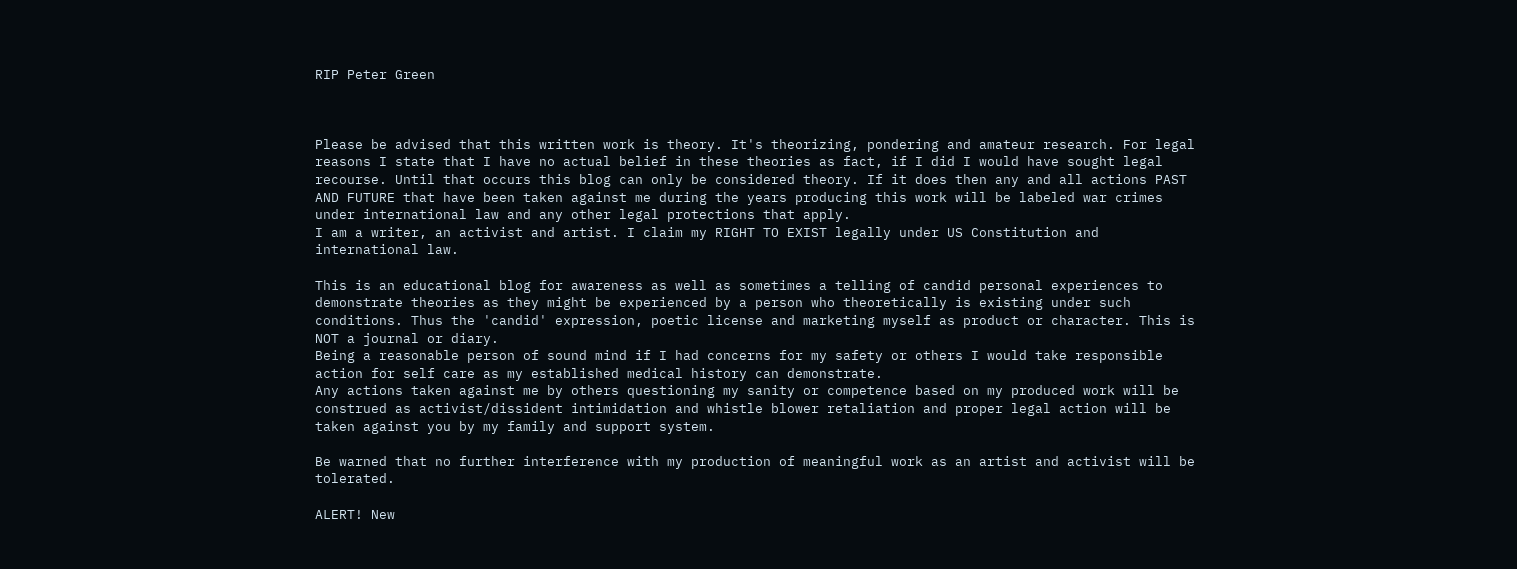RIP Peter Green



Please be advised that this written work is theory. It's theorizing, pondering and amateur research. For legal reasons I state that I have no actual belief in these theories as fact, if I did I would have sought legal recourse. Until that occurs this blog can only be considered theory. If it does then any and all actions PAST AND FUTURE that have been taken against me during the years producing this work will be labeled war crimes under international law and any other legal protections that apply.
I am a writer, an activist and artist. I claim my RIGHT TO EXIST legally under US Constitution and international law.

This is an educational blog for awareness as well as sometimes a telling of candid personal experiences to demonstrate theories as they might be experienced by a person who theoretically is existing under such conditions. Thus the 'candid' expression, poetic license and marketing myself as product or character. This is NOT a journal or diary.
Being a reasonable person of sound mind if I had concerns for my safety or others I would take responsible action for self care as my established medical history can demonstrate.
Any actions taken against me by others questioning my sanity or competence based on my produced work will be construed as activist/dissident intimidation and whistle blower retaliation and proper legal action will be taken against you by my family and support system.

Be warned that no further interference with my production of meaningful work as an artist and activist will be tolerated.

ALERT! New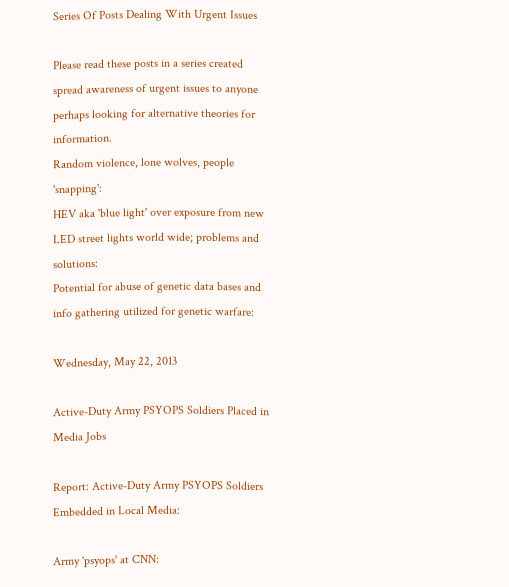Series Of Posts Dealing With Urgent Issues

Please read these posts in a series created spread awareness of urgent issues to anyone perhaps looking for alternative theories for information.
Random violence, lone wolves, people 'snapping':
HEV aka 'blue light' over exposure from new LED street lights world wide; problems and solutions:
Potential for abuse of genetic data bases and info gathering utilized for genetic warfare:

Wednesday, May 22, 2013

Active-Duty Army PSYOPS Soldiers Placed in Media Jobs

Report: Active-Duty Army PSYOPS Soldiers Embedded in Local Media:

Army 'psyops' at CNN: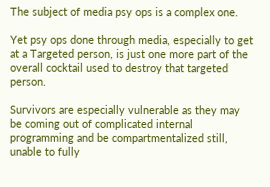The subject of media psy ops is a complex one.

Yet psy ops done through media, especially to get at a Targeted person, is just one more part of the overall cocktail used to destroy that targeted person.

Survivors are especially vulnerable as they may be coming out of complicated internal programming and be compartmentalized still, unable to fully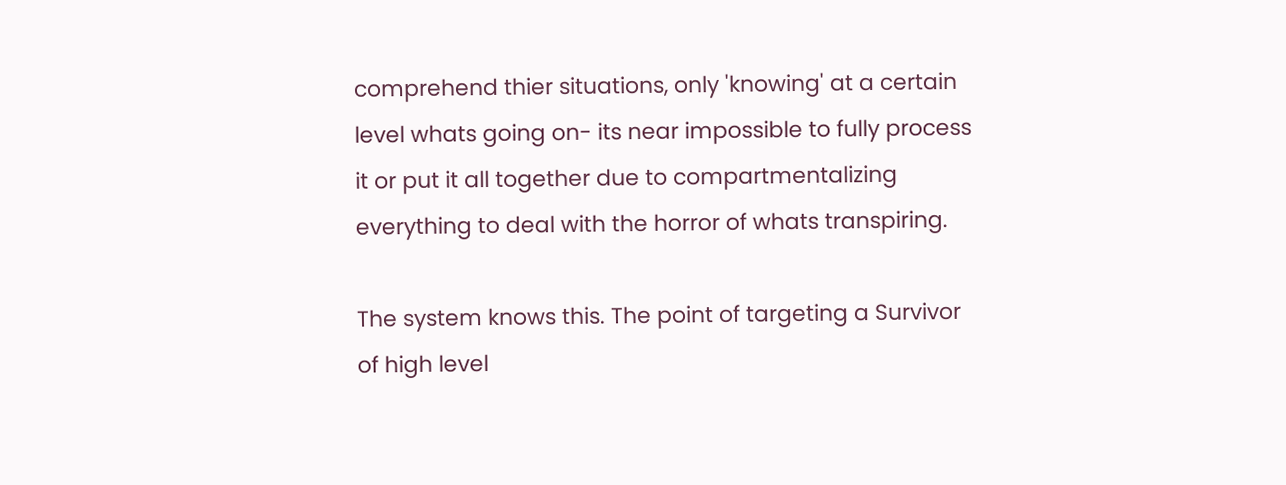comprehend thier situations, only 'knowing' at a certain level whats going on- its near impossible to fully process it or put it all together due to compartmentalizing everything to deal with the horror of whats transpiring.

The system knows this. The point of targeting a Survivor of high level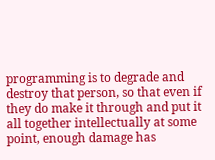programming is to degrade and destroy that person, so that even if they do make it through and put it all together intellectually at some point, enough damage has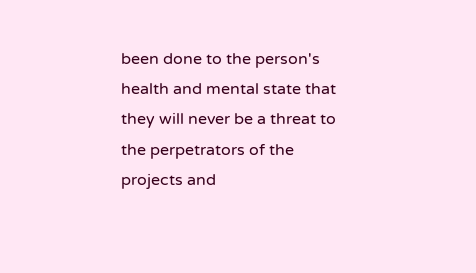been done to the person's health and mental state that they will never be a threat to the perpetrators of the projects and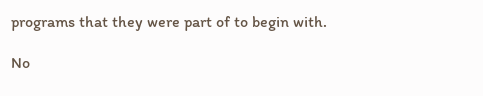programs that they were part of to begin with.

No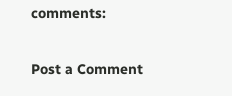comments:

Post a Comment